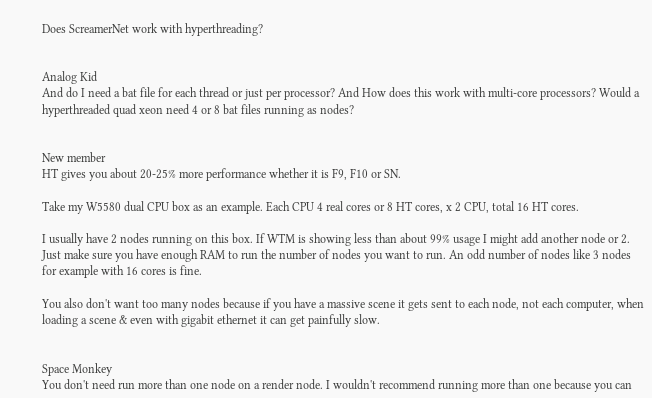Does ScreamerNet work with hyperthreading?


Analog Kid
And do I need a bat file for each thread or just per processor? And How does this work with multi-core processors? Would a hyperthreaded quad xeon need 4 or 8 bat files running as nodes?


New member
HT gives you about 20-25% more performance whether it is F9, F10 or SN.

Take my W5580 dual CPU box as an example. Each CPU 4 real cores or 8 HT cores, x 2 CPU, total 16 HT cores.

I usually have 2 nodes running on this box. If WTM is showing less than about 99% usage I might add another node or 2. Just make sure you have enough RAM to run the number of nodes you want to run. An odd number of nodes like 3 nodes for example with 16 cores is fine.

You also don't want too many nodes because if you have a massive scene it gets sent to each node, not each computer, when loading a scene & even with gigabit ethernet it can get painfully slow.


Space Monkey
You don't need run more than one node on a render node. I wouldn't recommend running more than one because you can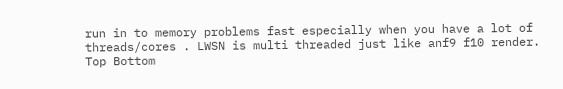run in to memory problems fast especially when you have a lot of threads/cores . LWSN is multi threaded just like anf9 f10 render.
Top Bottom